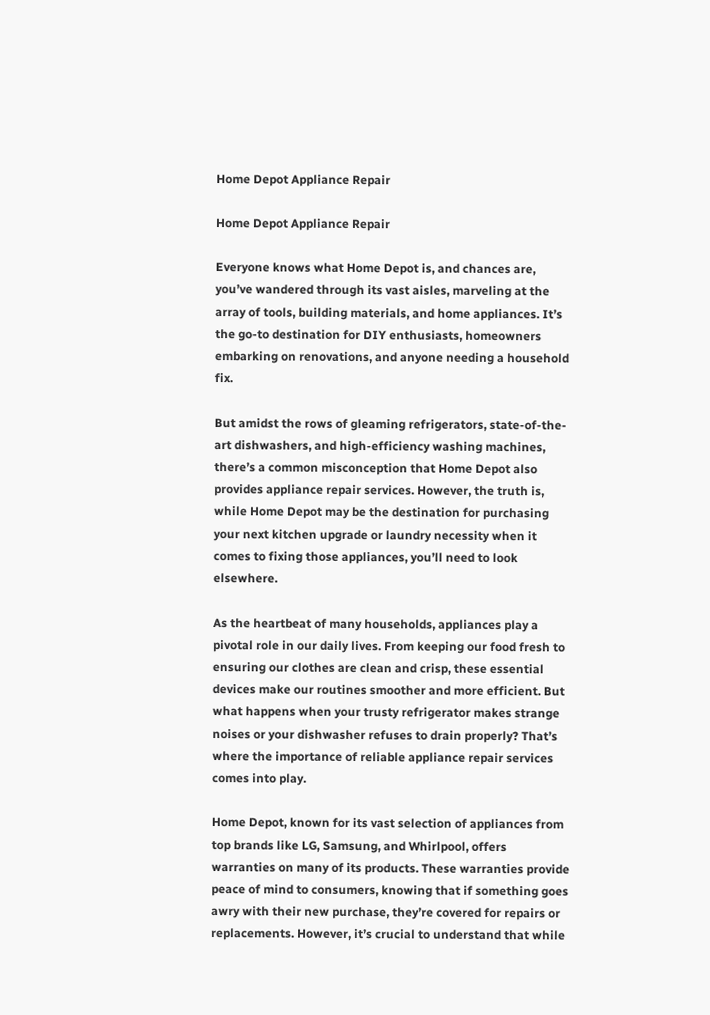Home Depot Appliance Repair

Home Depot Appliance Repair

Everyone knows what Home Depot is, and chances are, you’ve wandered through its vast aisles, marveling at the array of tools, building materials, and home appliances. It’s the go-to destination for DIY enthusiasts, homeowners embarking on renovations, and anyone needing a household fix.

But amidst the rows of gleaming refrigerators, state-of-the-art dishwashers, and high-efficiency washing machines, there’s a common misconception that Home Depot also provides appliance repair services. However, the truth is, while Home Depot may be the destination for purchasing your next kitchen upgrade or laundry necessity when it comes to fixing those appliances, you’ll need to look elsewhere.

As the heartbeat of many households, appliances play a pivotal role in our daily lives. From keeping our food fresh to ensuring our clothes are clean and crisp, these essential devices make our routines smoother and more efficient. But what happens when your trusty refrigerator makes strange noises or your dishwasher refuses to drain properly? That’s where the importance of reliable appliance repair services comes into play.

Home Depot, known for its vast selection of appliances from top brands like LG, Samsung, and Whirlpool, offers warranties on many of its products. These warranties provide peace of mind to consumers, knowing that if something goes awry with their new purchase, they’re covered for repairs or replacements. However, it’s crucial to understand that while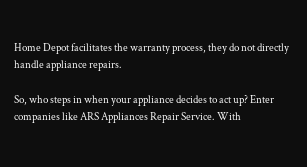Home Depot facilitates the warranty process, they do not directly handle appliance repairs.

So, who steps in when your appliance decides to act up? Enter companies like ARS Appliances Repair Service. With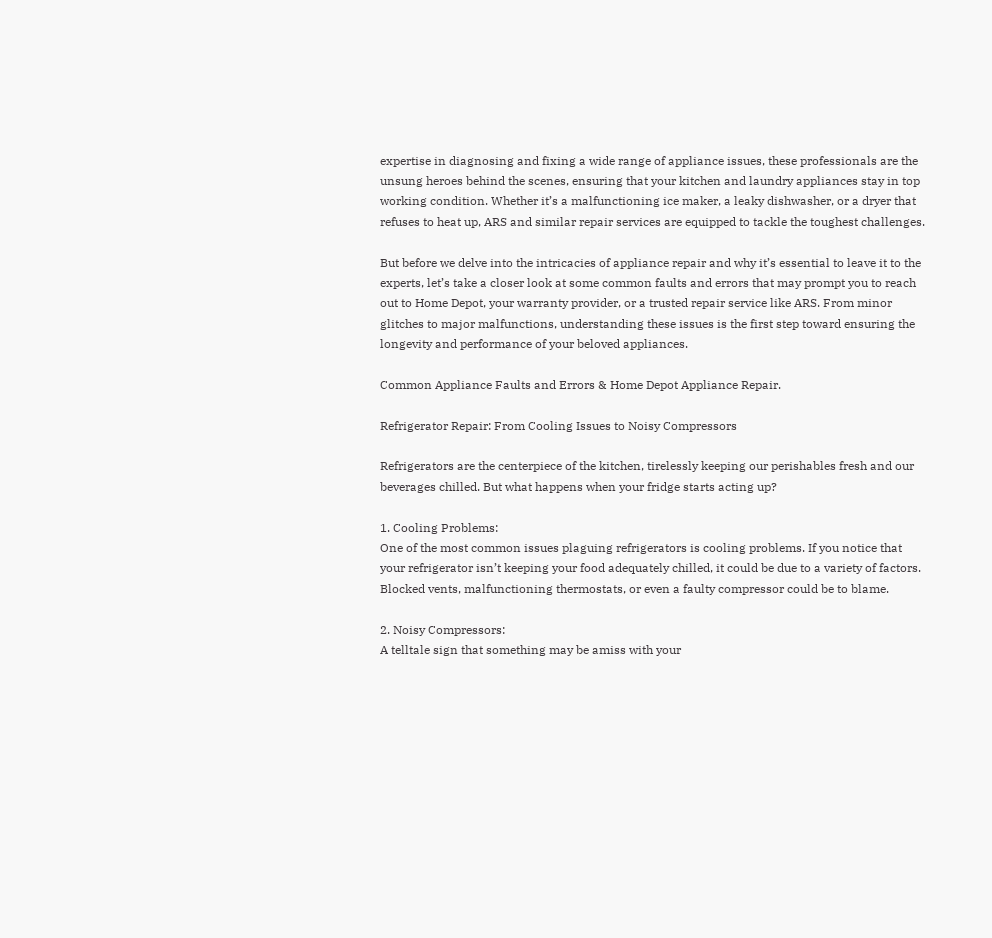expertise in diagnosing and fixing a wide range of appliance issues, these professionals are the unsung heroes behind the scenes, ensuring that your kitchen and laundry appliances stay in top working condition. Whether it’s a malfunctioning ice maker, a leaky dishwasher, or a dryer that refuses to heat up, ARS and similar repair services are equipped to tackle the toughest challenges.

But before we delve into the intricacies of appliance repair and why it’s essential to leave it to the experts, let’s take a closer look at some common faults and errors that may prompt you to reach out to Home Depot, your warranty provider, or a trusted repair service like ARS. From minor glitches to major malfunctions, understanding these issues is the first step toward ensuring the longevity and performance of your beloved appliances.

Common Appliance Faults and Errors & Home Depot Appliance Repair.

Refrigerator Repair: From Cooling Issues to Noisy Compressors

Refrigerators are the centerpiece of the kitchen, tirelessly keeping our perishables fresh and our beverages chilled. But what happens when your fridge starts acting up?

1. Cooling Problems:
One of the most common issues plaguing refrigerators is cooling problems. If you notice that your refrigerator isn’t keeping your food adequately chilled, it could be due to a variety of factors. Blocked vents, malfunctioning thermostats, or even a faulty compressor could be to blame.

2. Noisy Compressors:
A telltale sign that something may be amiss with your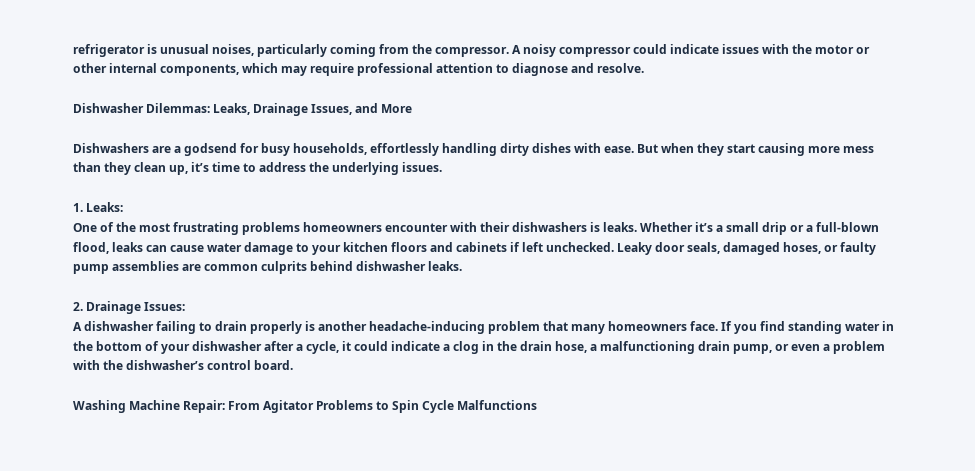refrigerator is unusual noises, particularly coming from the compressor. A noisy compressor could indicate issues with the motor or other internal components, which may require professional attention to diagnose and resolve.

Dishwasher Dilemmas: Leaks, Drainage Issues, and More

Dishwashers are a godsend for busy households, effortlessly handling dirty dishes with ease. But when they start causing more mess than they clean up, it’s time to address the underlying issues.

1. Leaks:
One of the most frustrating problems homeowners encounter with their dishwashers is leaks. Whether it’s a small drip or a full-blown flood, leaks can cause water damage to your kitchen floors and cabinets if left unchecked. Leaky door seals, damaged hoses, or faulty pump assemblies are common culprits behind dishwasher leaks.

2. Drainage Issues:
A dishwasher failing to drain properly is another headache-inducing problem that many homeowners face. If you find standing water in the bottom of your dishwasher after a cycle, it could indicate a clog in the drain hose, a malfunctioning drain pump, or even a problem with the dishwasher’s control board.

Washing Machine Repair: From Agitator Problems to Spin Cycle Malfunctions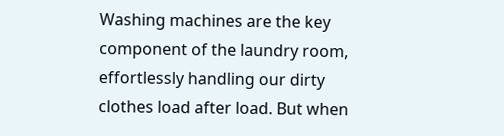Washing machines are the key component of the laundry room, effortlessly handling our dirty clothes load after load. But when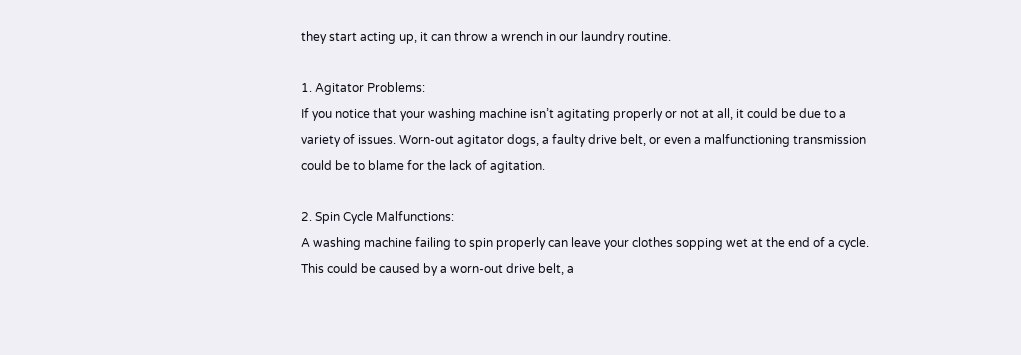they start acting up, it can throw a wrench in our laundry routine.

1. Agitator Problems:
If you notice that your washing machine isn’t agitating properly or not at all, it could be due to a variety of issues. Worn-out agitator dogs, a faulty drive belt, or even a malfunctioning transmission could be to blame for the lack of agitation.

2. Spin Cycle Malfunctions:
A washing machine failing to spin properly can leave your clothes sopping wet at the end of a cycle. This could be caused by a worn-out drive belt, a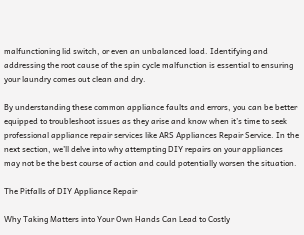malfunctioning lid switch, or even an unbalanced load. Identifying and addressing the root cause of the spin cycle malfunction is essential to ensuring your laundry comes out clean and dry.

By understanding these common appliance faults and errors, you can be better equipped to troubleshoot issues as they arise and know when it’s time to seek professional appliance repair services like ARS Appliances Repair Service. In the next section, we’ll delve into why attempting DIY repairs on your appliances may not be the best course of action and could potentially worsen the situation.

The Pitfalls of DIY Appliance Repair

Why Taking Matters into Your Own Hands Can Lead to Costly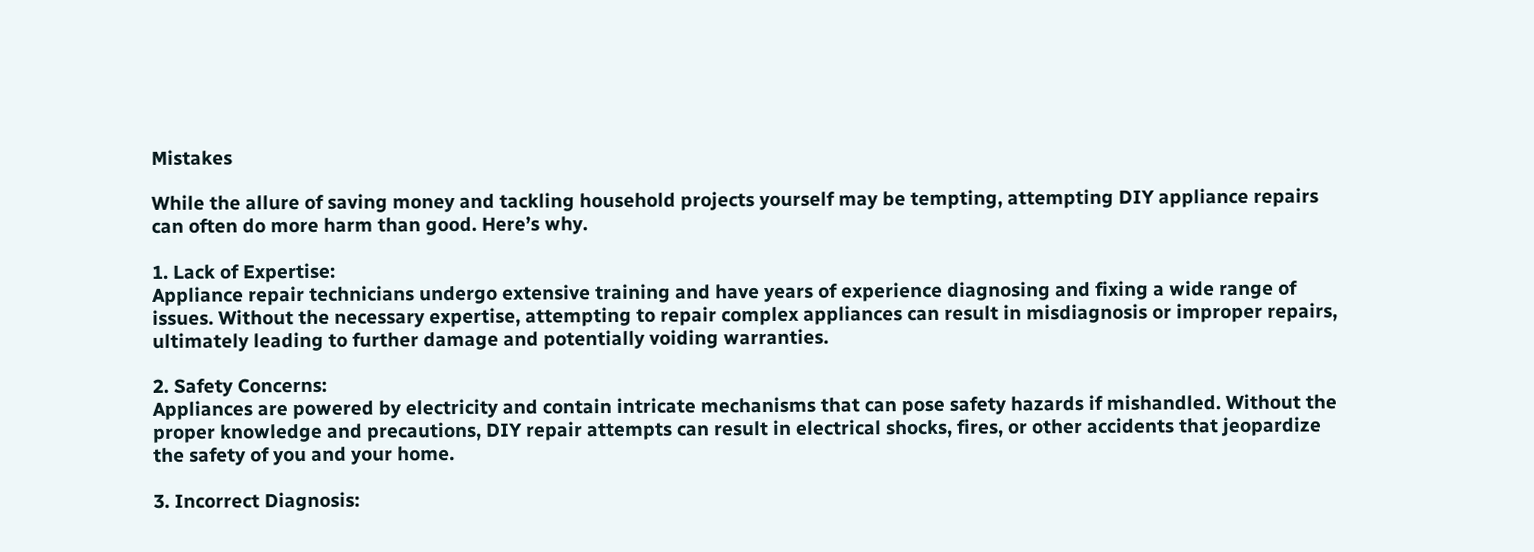Mistakes

While the allure of saving money and tackling household projects yourself may be tempting, attempting DIY appliance repairs can often do more harm than good. Here’s why.

1. Lack of Expertise:
Appliance repair technicians undergo extensive training and have years of experience diagnosing and fixing a wide range of issues. Without the necessary expertise, attempting to repair complex appliances can result in misdiagnosis or improper repairs, ultimately leading to further damage and potentially voiding warranties.

2. Safety Concerns:
Appliances are powered by electricity and contain intricate mechanisms that can pose safety hazards if mishandled. Without the proper knowledge and precautions, DIY repair attempts can result in electrical shocks, fires, or other accidents that jeopardize the safety of you and your home.

3. Incorrect Diagnosis: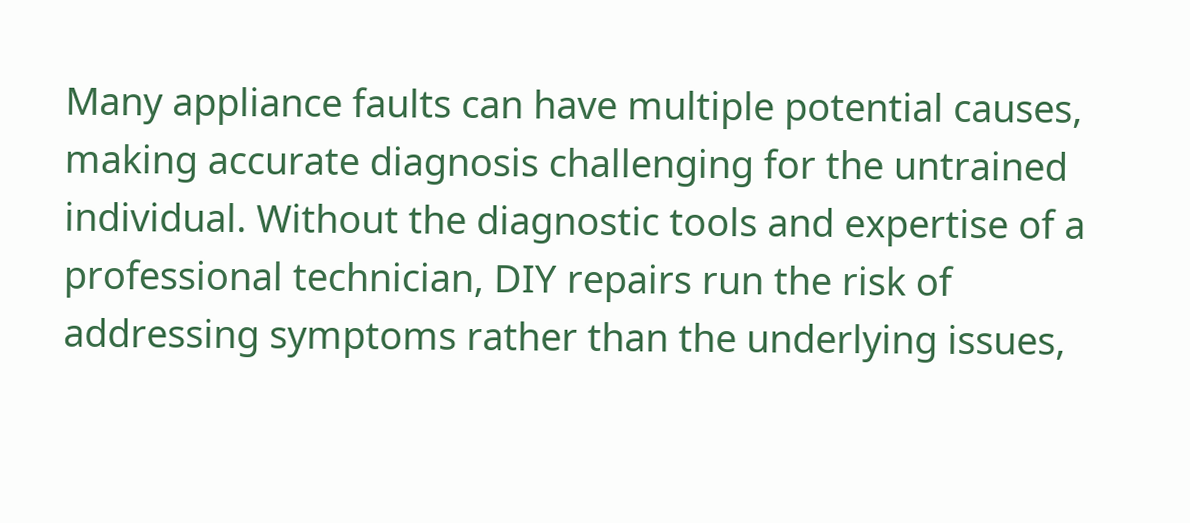Many appliance faults can have multiple potential causes, making accurate diagnosis challenging for the untrained individual. Without the diagnostic tools and expertise of a professional technician, DIY repairs run the risk of addressing symptoms rather than the underlying issues,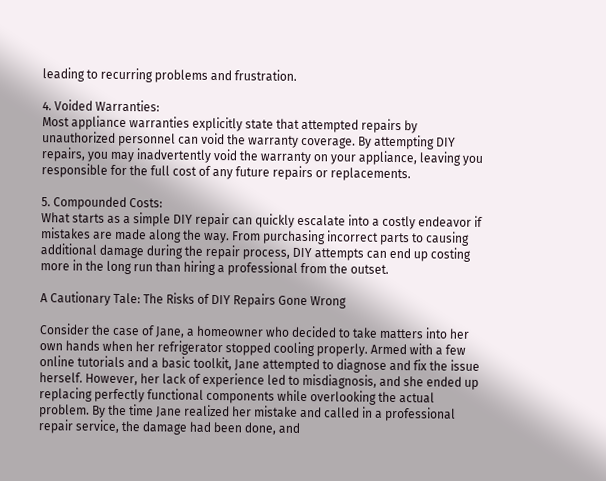leading to recurring problems and frustration.

4. Voided Warranties:
Most appliance warranties explicitly state that attempted repairs by unauthorized personnel can void the warranty coverage. By attempting DIY repairs, you may inadvertently void the warranty on your appliance, leaving you responsible for the full cost of any future repairs or replacements.

5. Compounded Costs:
What starts as a simple DIY repair can quickly escalate into a costly endeavor if mistakes are made along the way. From purchasing incorrect parts to causing additional damage during the repair process, DIY attempts can end up costing more in the long run than hiring a professional from the outset.

A Cautionary Tale: The Risks of DIY Repairs Gone Wrong

Consider the case of Jane, a homeowner who decided to take matters into her own hands when her refrigerator stopped cooling properly. Armed with a few online tutorials and a basic toolkit, Jane attempted to diagnose and fix the issue herself. However, her lack of experience led to misdiagnosis, and she ended up replacing perfectly functional components while overlooking the actual problem. By the time Jane realized her mistake and called in a professional repair service, the damage had been done, and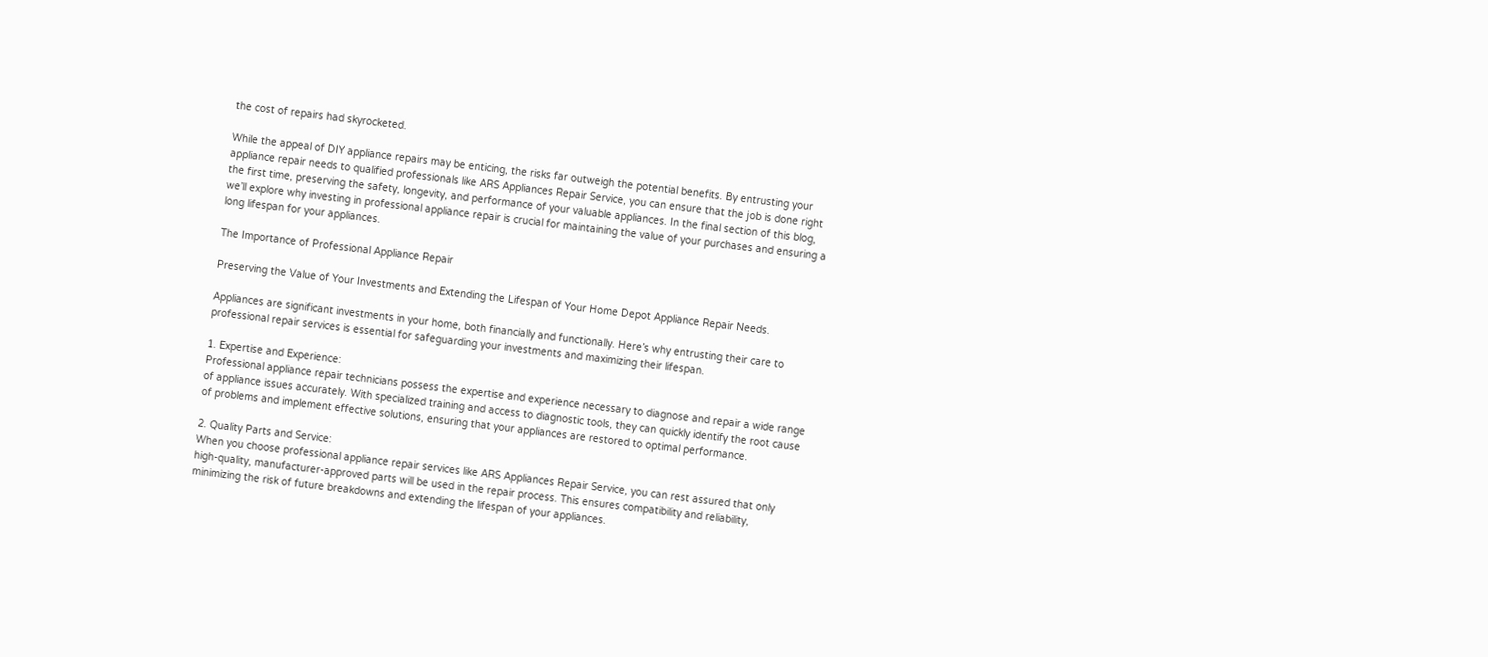the cost of repairs had skyrocketed.

While the appeal of DIY appliance repairs may be enticing, the risks far outweigh the potential benefits. By entrusting your appliance repair needs to qualified professionals like ARS Appliances Repair Service, you can ensure that the job is done right the first time, preserving the safety, longevity, and performance of your valuable appliances. In the final section of this blog, we’ll explore why investing in professional appliance repair is crucial for maintaining the value of your purchases and ensuring a long lifespan for your appliances.

The Importance of Professional Appliance Repair

Preserving the Value of Your Investments and Extending the Lifespan of Your Home Depot Appliance Repair Needs.

Appliances are significant investments in your home, both financially and functionally. Here’s why entrusting their care to professional repair services is essential for safeguarding your investments and maximizing their lifespan.

1. Expertise and Experience:
Professional appliance repair technicians possess the expertise and experience necessary to diagnose and repair a wide range of appliance issues accurately. With specialized training and access to diagnostic tools, they can quickly identify the root cause of problems and implement effective solutions, ensuring that your appliances are restored to optimal performance.

2. Quality Parts and Service:
When you choose professional appliance repair services like ARS Appliances Repair Service, you can rest assured that only high-quality, manufacturer-approved parts will be used in the repair process. This ensures compatibility and reliability, minimizing the risk of future breakdowns and extending the lifespan of your appliances.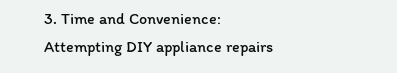3. Time and Convenience:
Attempting DIY appliance repairs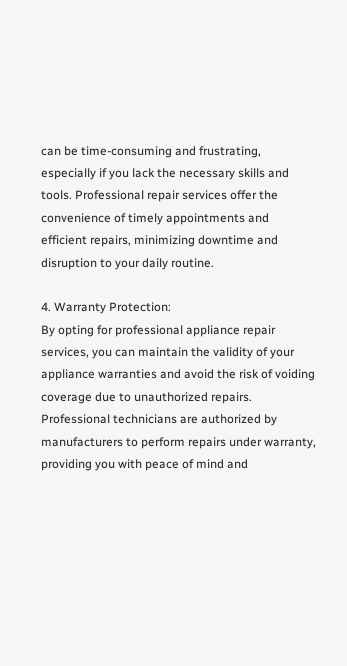can be time-consuming and frustrating, especially if you lack the necessary skills and tools. Professional repair services offer the convenience of timely appointments and efficient repairs, minimizing downtime and disruption to your daily routine.

4. Warranty Protection:
By opting for professional appliance repair services, you can maintain the validity of your appliance warranties and avoid the risk of voiding coverage due to unauthorized repairs. Professional technicians are authorized by manufacturers to perform repairs under warranty, providing you with peace of mind and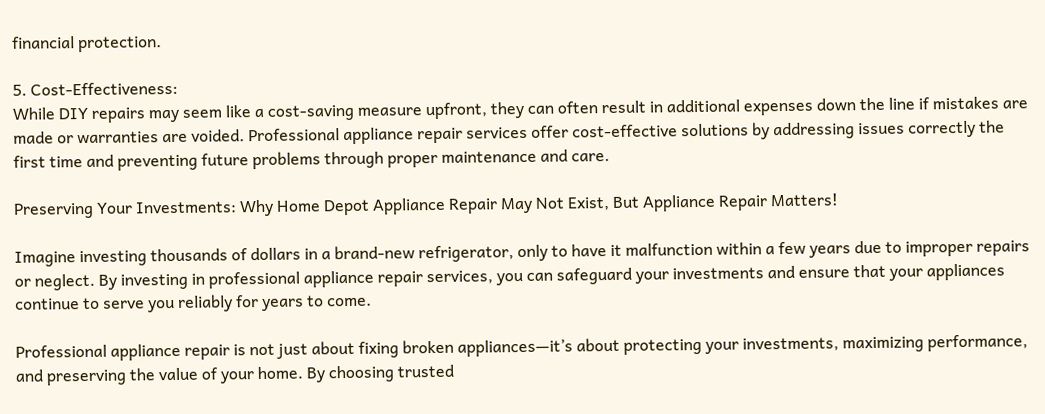financial protection.

5. Cost-Effectiveness:
While DIY repairs may seem like a cost-saving measure upfront, they can often result in additional expenses down the line if mistakes are made or warranties are voided. Professional appliance repair services offer cost-effective solutions by addressing issues correctly the first time and preventing future problems through proper maintenance and care.

Preserving Your Investments: Why Home Depot Appliance Repair May Not Exist, But Appliance Repair Matters!

Imagine investing thousands of dollars in a brand-new refrigerator, only to have it malfunction within a few years due to improper repairs or neglect. By investing in professional appliance repair services, you can safeguard your investments and ensure that your appliances continue to serve you reliably for years to come.

Professional appliance repair is not just about fixing broken appliances—it’s about protecting your investments, maximizing performance, and preserving the value of your home. By choosing trusted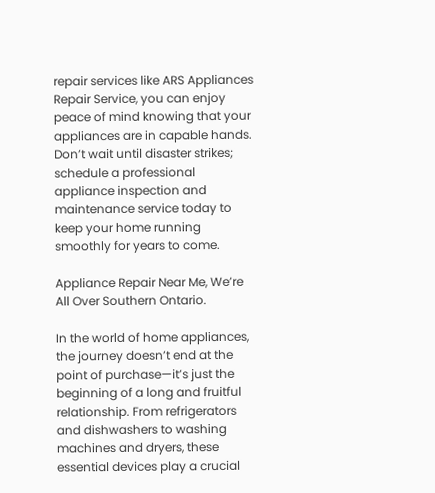repair services like ARS Appliances Repair Service, you can enjoy peace of mind knowing that your appliances are in capable hands. Don’t wait until disaster strikes; schedule a professional appliance inspection and maintenance service today to keep your home running smoothly for years to come.

Appliance Repair Near Me, We’re All Over Southern Ontario.

In the world of home appliances, the journey doesn’t end at the point of purchase—it’s just the beginning of a long and fruitful relationship. From refrigerators and dishwashers to washing machines and dryers, these essential devices play a crucial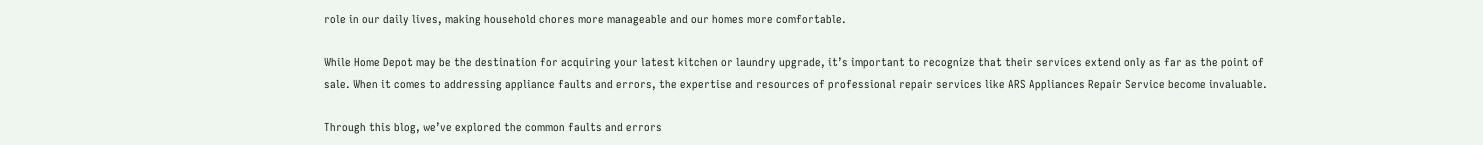role in our daily lives, making household chores more manageable and our homes more comfortable.

While Home Depot may be the destination for acquiring your latest kitchen or laundry upgrade, it’s important to recognize that their services extend only as far as the point of sale. When it comes to addressing appliance faults and errors, the expertise and resources of professional repair services like ARS Appliances Repair Service become invaluable.

Through this blog, we’ve explored the common faults and errors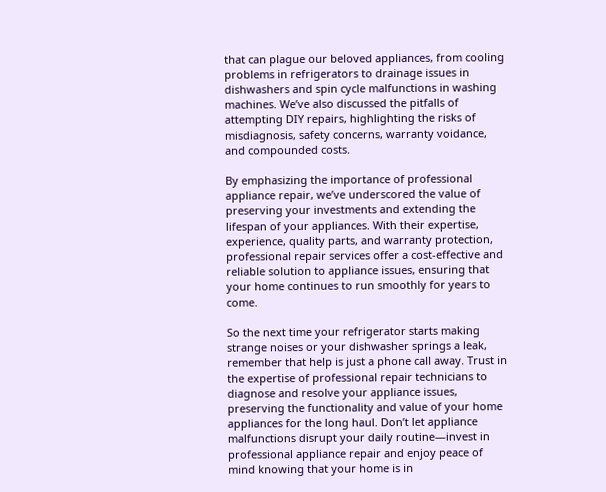that can plague our beloved appliances, from cooling problems in refrigerators to drainage issues in dishwashers and spin cycle malfunctions in washing machines. We’ve also discussed the pitfalls of attempting DIY repairs, highlighting the risks of misdiagnosis, safety concerns, warranty voidance, and compounded costs.

By emphasizing the importance of professional appliance repair, we’ve underscored the value of preserving your investments and extending the lifespan of your appliances. With their expertise, experience, quality parts, and warranty protection, professional repair services offer a cost-effective and reliable solution to appliance issues, ensuring that your home continues to run smoothly for years to come.

So the next time your refrigerator starts making strange noises or your dishwasher springs a leak, remember that help is just a phone call away. Trust in the expertise of professional repair technicians to diagnose and resolve your appliance issues, preserving the functionality and value of your home appliances for the long haul. Don’t let appliance malfunctions disrupt your daily routine—invest in professional appliance repair and enjoy peace of mind knowing that your home is in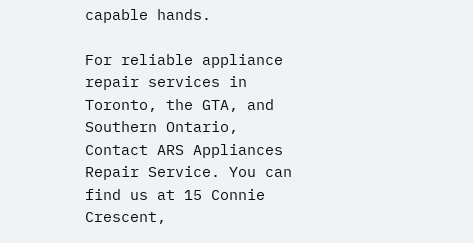capable hands.

For reliable appliance repair services in Toronto, the GTA, and Southern Ontario, Contact ARS Appliances Repair Service. You can find us at 15 Connie Crescent,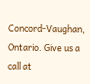Concord-Vaughan, Ontario. Give us a call at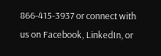866-415-3937 or connect with us on Facebook, LinkedIn, or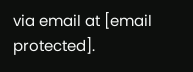via email at [email protected].